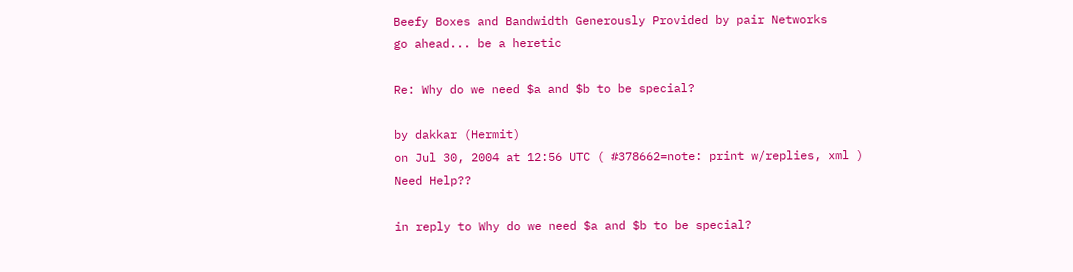Beefy Boxes and Bandwidth Generously Provided by pair Networks
go ahead... be a heretic

Re: Why do we need $a and $b to be special?

by dakkar (Hermit)
on Jul 30, 2004 at 12:56 UTC ( #378662=note: print w/replies, xml ) Need Help??

in reply to Why do we need $a and $b to be special?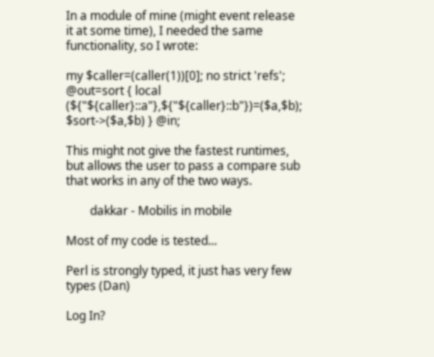In a module of mine (might event release it at some time), I needed the same functionality, so I wrote:

my $caller=(caller(1))[0]; no strict 'refs'; @out=sort { local (${"${caller}::a"},${"${caller}::b"})=($a,$b); $sort->($a,$b) } @in;

This might not give the fastest runtimes, but allows the user to pass a compare sub that works in any of the two ways.

        dakkar - Mobilis in mobile

Most of my code is tested...

Perl is strongly typed, it just has very few types (Dan)

Log In?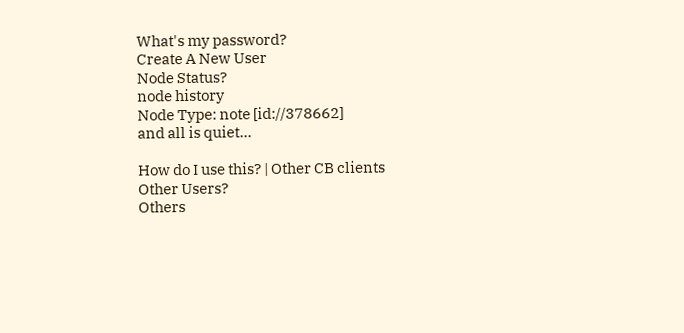What's my password?
Create A New User
Node Status?
node history
Node Type: note [id://378662]
and all is quiet...

How do I use this? | Other CB clients
Other Users?
Others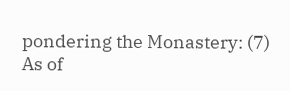pondering the Monastery: (7)
As of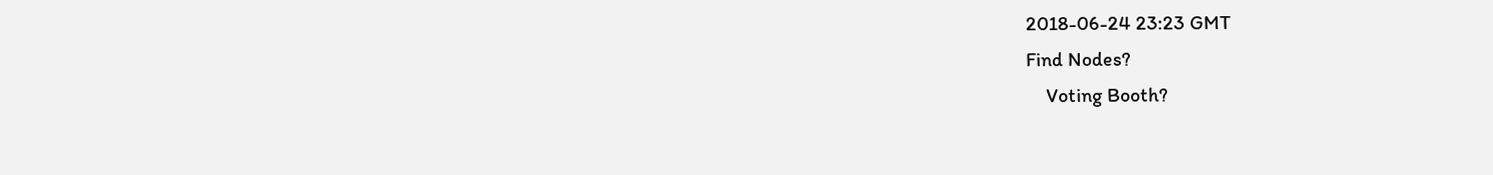2018-06-24 23:23 GMT
Find Nodes?
    Voting Booth?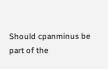Should cpanminus be part of the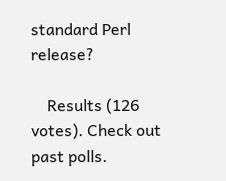standard Perl release?

    Results (126 votes). Check out past polls.